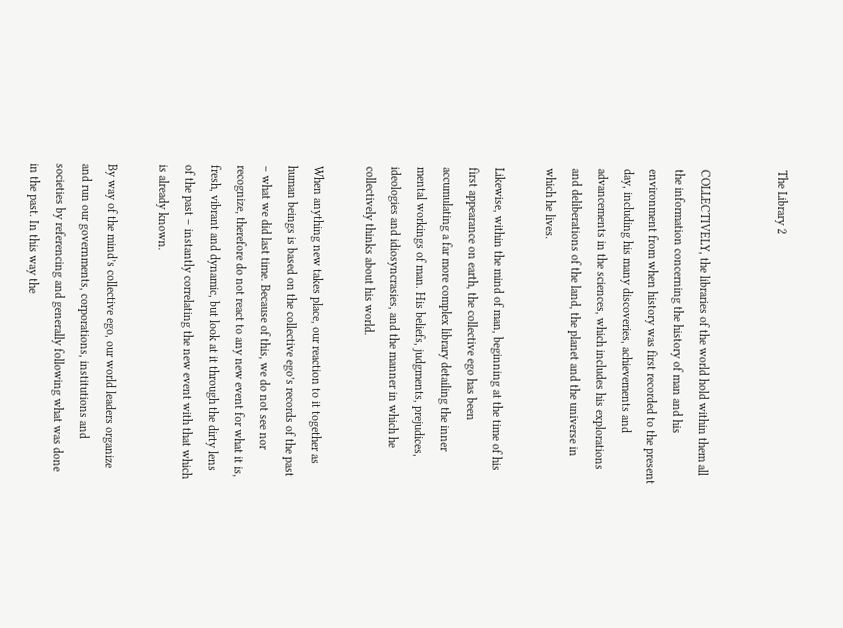The Library 2


COLLECTIVELY, the libraries of the world hold within them all the information concerning the history of man and his environment from when history was first recorded to the present day, including his many discoveries, achievements and advancements in the sciences, which includes his explorations and deliberations of the land, the planet and the universe in which he lives.

Likewise, within the mind of man, beginning at the time of his first appearance on earth, the collective ego has been accumulating a far more complex library detailing the inner mental workings of man. His beliefs, judgments, prejudices, ideologies and idiosyncrasies, and the manner in which he collectively thinks about his world.

When anything new takes place, our reaction to it together as human beings is based on the collective ego’s records of the past – what we did last time. Because of this, we do not see nor recognize, therefore do not react to any new event for what it is, fresh, vibrant and dynamic, but look at it through the dirty lens of the past – instantly correlating the new event with that which is already known.

By way of the mind’s collective ego, our world leaders organize and run our governments, corporations, institutions and societies by referencing and generally following what was done in the past. In this way the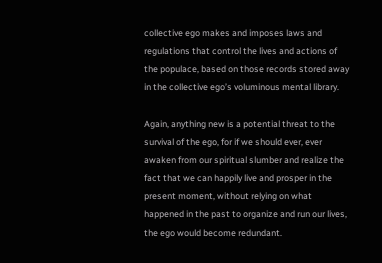collective ego makes and imposes laws and regulations that control the lives and actions of the populace, based on those records stored away in the collective ego’s voluminous mental library.

Again, anything new is a potential threat to the survival of the ego, for if we should ever, ever awaken from our spiritual slumber and realize the fact that we can happily live and prosper in the present moment, without relying on what happened in the past to organize and run our lives, the ego would become redundant.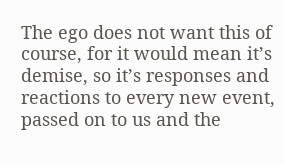The ego does not want this of course, for it would mean it’s demise, so it’s responses and reactions to every new event, passed on to us and the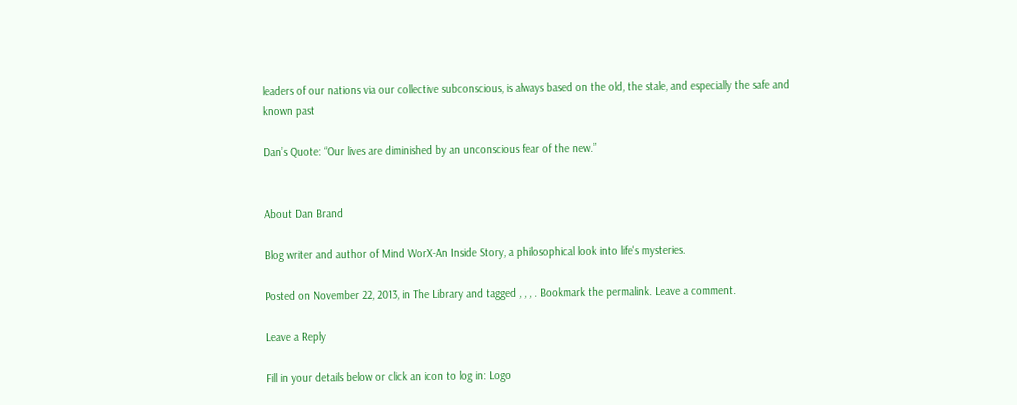leaders of our nations via our collective subconscious, is always based on the old, the stale, and especially the safe and known past

Dan’s Quote: “Our lives are diminished by an unconscious fear of the new.”


About Dan Brand

Blog writer and author of Mind WorX-An Inside Story, a philosophical look into life's mysteries.

Posted on November 22, 2013, in The Library and tagged , , , . Bookmark the permalink. Leave a comment.

Leave a Reply

Fill in your details below or click an icon to log in: Logo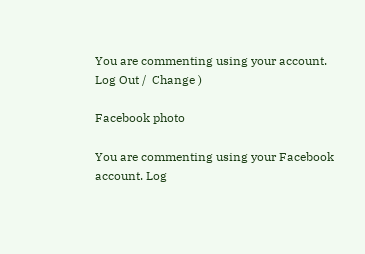You are commenting using your account. Log Out /  Change )

Facebook photo

You are commenting using your Facebook account. Log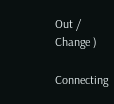Out /  Change )

Connecting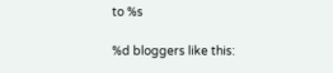to %s

%d bloggers like this: